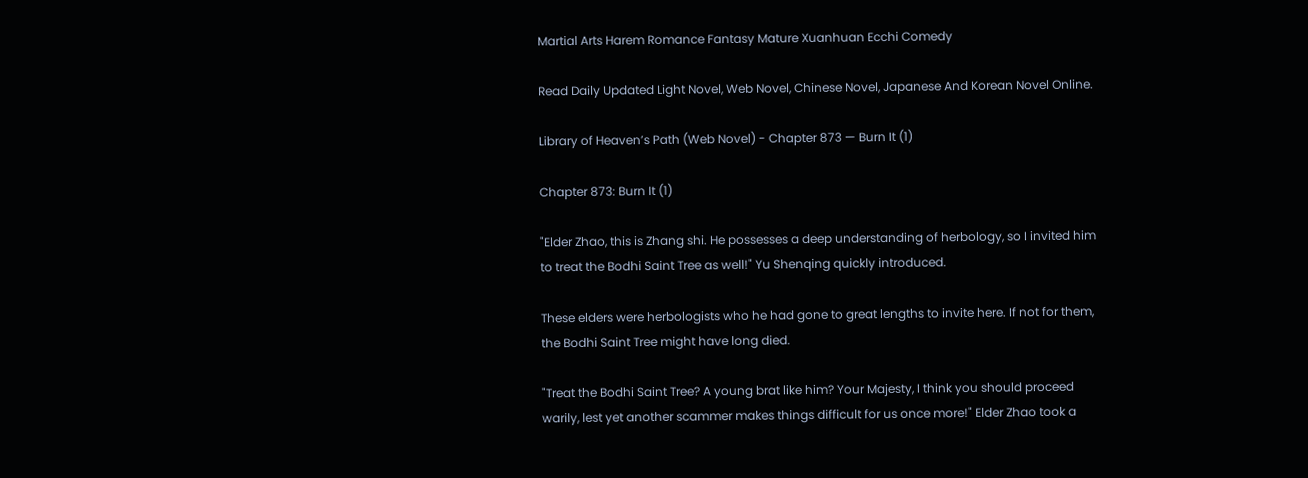Martial Arts Harem Romance Fantasy Mature Xuanhuan Ecchi Comedy

Read Daily Updated Light Novel, Web Novel, Chinese Novel, Japanese And Korean Novel Online.

Library of Heaven’s Path (Web Novel) - Chapter 873 — Burn It (1)

Chapter 873: Burn It (1)

"Elder Zhao, this is Zhang shi. He possesses a deep understanding of herbology, so I invited him to treat the Bodhi Saint Tree as well!" Yu Shenqing quickly introduced.

These elders were herbologists who he had gone to great lengths to invite here. If not for them, the Bodhi Saint Tree might have long died.

"Treat the Bodhi Saint Tree? A young brat like him? Your Majesty, I think you should proceed warily, lest yet another scammer makes things difficult for us once more!" Elder Zhao took a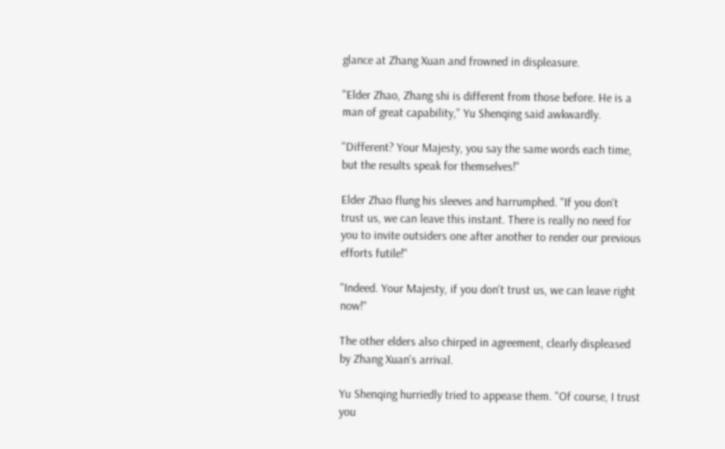glance at Zhang Xuan and frowned in displeasure.

"Elder Zhao, Zhang shi is different from those before. He is a man of great capability," Yu Shenqing said awkwardly.

"Different? Your Majesty, you say the same words each time, but the results speak for themselves!"

Elder Zhao flung his sleeves and harrumphed. "If you don't trust us, we can leave this instant. There is really no need for you to invite outsiders one after another to render our previous efforts futile!"

"Indeed. Your Majesty, if you don't trust us, we can leave right now!"

The other elders also chirped in agreement, clearly displeased by Zhang Xuan's arrival.

Yu Shenqing hurriedly tried to appease them. "Of course, I trust you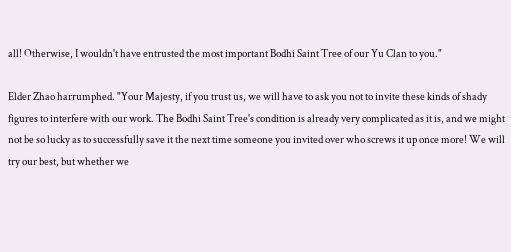all! Otherwise, I wouldn't have entrusted the most important Bodhi Saint Tree of our Yu Clan to you."

Elder Zhao harrumphed. "Your Majesty, if you trust us, we will have to ask you not to invite these kinds of shady figures to interfere with our work. The Bodhi Saint Tree's condition is already very complicated as it is, and we might not be so lucky as to successfully save it the next time someone you invited over who screws it up once more! We will try our best, but whether we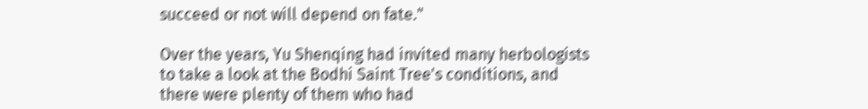succeed or not will depend on fate."

Over the years, Yu Shenqing had invited many herbologists to take a look at the Bodhi Saint Tree's conditions, and there were plenty of them who had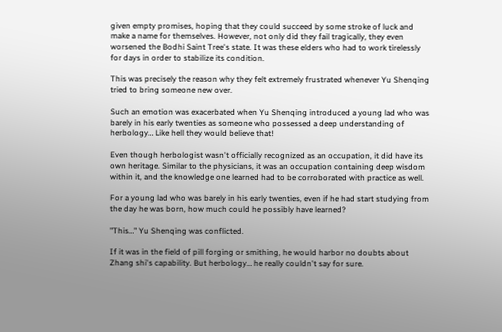given empty promises, hoping that they could succeed by some stroke of luck and make a name for themselves. However, not only did they fail tragically, they even worsened the Bodhi Saint Tree's state. It was these elders who had to work tirelessly for days in order to stabilize its condition.

This was precisely the reason why they felt extremely frustrated whenever Yu Shenqing tried to bring someone new over.

Such an emotion was exacerbated when Yu Shenqing introduced a young lad who was barely in his early twenties as someone who possessed a deep understanding of herbology… Like hell they would believe that!

Even though herbologist wasn't officially recognized as an occupation, it did have its own heritage. Similar to the physicians, it was an occupation containing deep wisdom within it, and the knowledge one learned had to be corroborated with practice as well.

For a young lad who was barely in his early twenties, even if he had start studying from the day he was born, how much could he possibly have learned?

"This…" Yu Shenqing was conflicted.

If it was in the field of pill forging or smithing, he would harbor no doubts about Zhang shi's capability. But herbology… he really couldn't say for sure.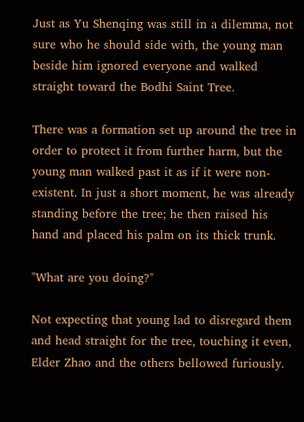Just as Yu Shenqing was still in a dilemma, not sure who he should side with, the young man beside him ignored everyone and walked straight toward the Bodhi Saint Tree.

There was a formation set up around the tree in order to protect it from further harm, but the young man walked past it as if it were non-existent. In just a short moment, he was already standing before the tree; he then raised his hand and placed his palm on its thick trunk.

"What are you doing?"

Not expecting that young lad to disregard them and head straight for the tree, touching it even, Elder Zhao and the others bellowed furiously.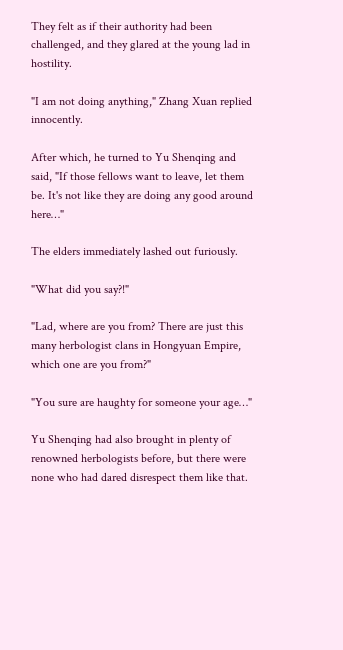They felt as if their authority had been challenged, and they glared at the young lad in hostility.

"I am not doing anything," Zhang Xuan replied innocently.

After which, he turned to Yu Shenqing and said, "If those fellows want to leave, let them be. It's not like they are doing any good around here…"

The elders immediately lashed out furiously.

"What did you say?!"

"Lad, where are you from? There are just this many herbologist clans in Hongyuan Empire, which one are you from?"

"You sure are haughty for someone your age…"

Yu Shenqing had also brought in plenty of renowned herbologists before, but there were none who had dared disrespect them like that.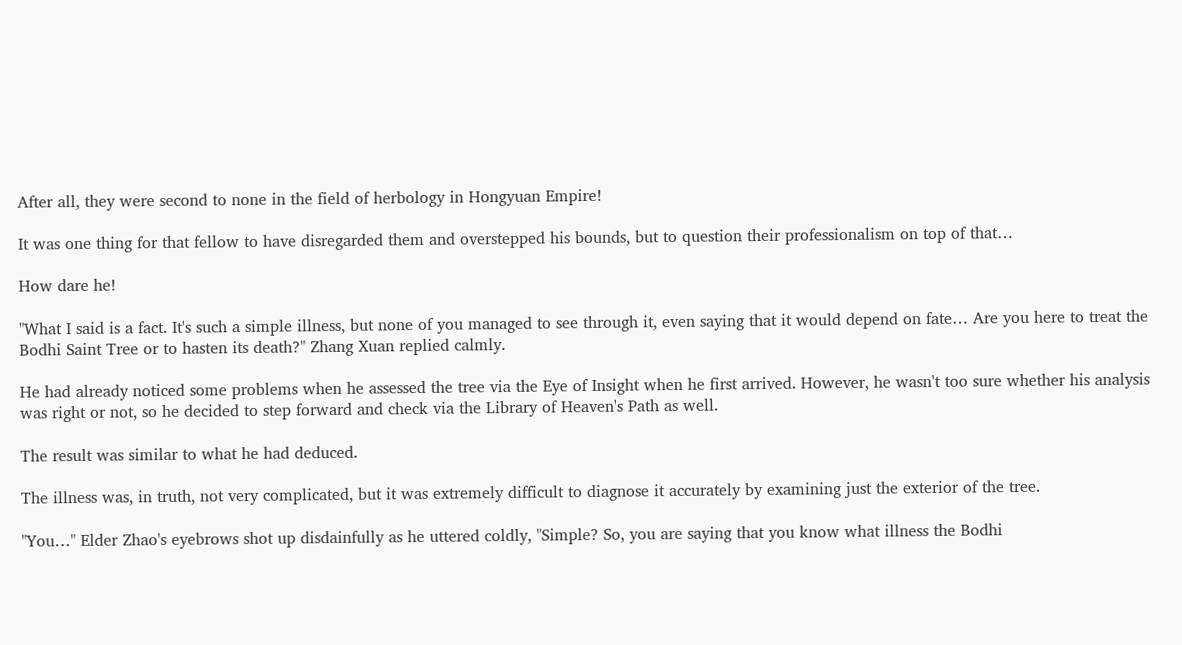After all, they were second to none in the field of herbology in Hongyuan Empire!

It was one thing for that fellow to have disregarded them and overstepped his bounds, but to question their professionalism on top of that…

How dare he!

"What I said is a fact. It's such a simple illness, but none of you managed to see through it, even saying that it would depend on fate… Are you here to treat the Bodhi Saint Tree or to hasten its death?" Zhang Xuan replied calmly.

He had already noticed some problems when he assessed the tree via the Eye of Insight when he first arrived. However, he wasn't too sure whether his analysis was right or not, so he decided to step forward and check via the Library of Heaven's Path as well.

The result was similar to what he had deduced.

The illness was, in truth, not very complicated, but it was extremely difficult to diagnose it accurately by examining just the exterior of the tree.

"You…" Elder Zhao's eyebrows shot up disdainfully as he uttered coldly, "Simple? So, you are saying that you know what illness the Bodhi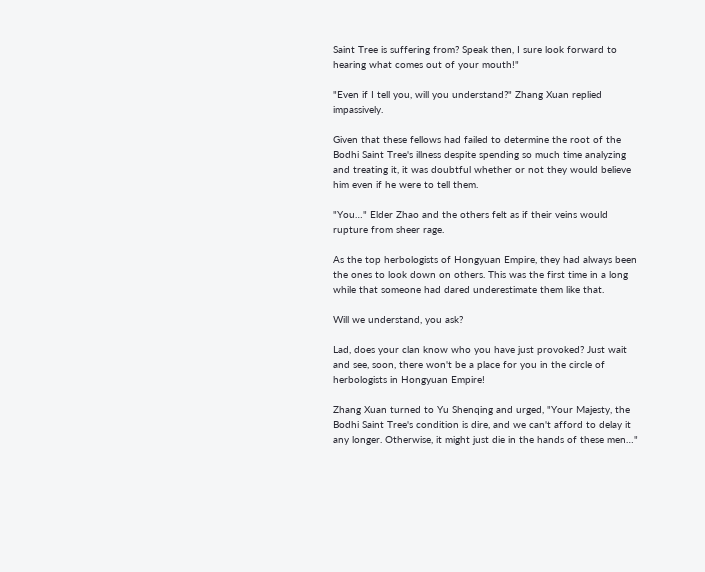Saint Tree is suffering from? Speak then, I sure look forward to hearing what comes out of your mouth!"

"Even if I tell you, will you understand?" Zhang Xuan replied impassively.

Given that these fellows had failed to determine the root of the Bodhi Saint Tree's illness despite spending so much time analyzing and treating it, it was doubtful whether or not they would believe him even if he were to tell them.

"You…" Elder Zhao and the others felt as if their veins would rupture from sheer rage.

As the top herbologists of Hongyuan Empire, they had always been the ones to look down on others. This was the first time in a long while that someone had dared underestimate them like that.

Will we understand, you ask?

Lad, does your clan know who you have just provoked? Just wait and see, soon, there won't be a place for you in the circle of herbologists in Hongyuan Empire!

Zhang Xuan turned to Yu Shenqing and urged, "Your Majesty, the Bodhi Saint Tree's condition is dire, and we can't afford to delay it any longer. Otherwise, it might just die in the hands of these men…"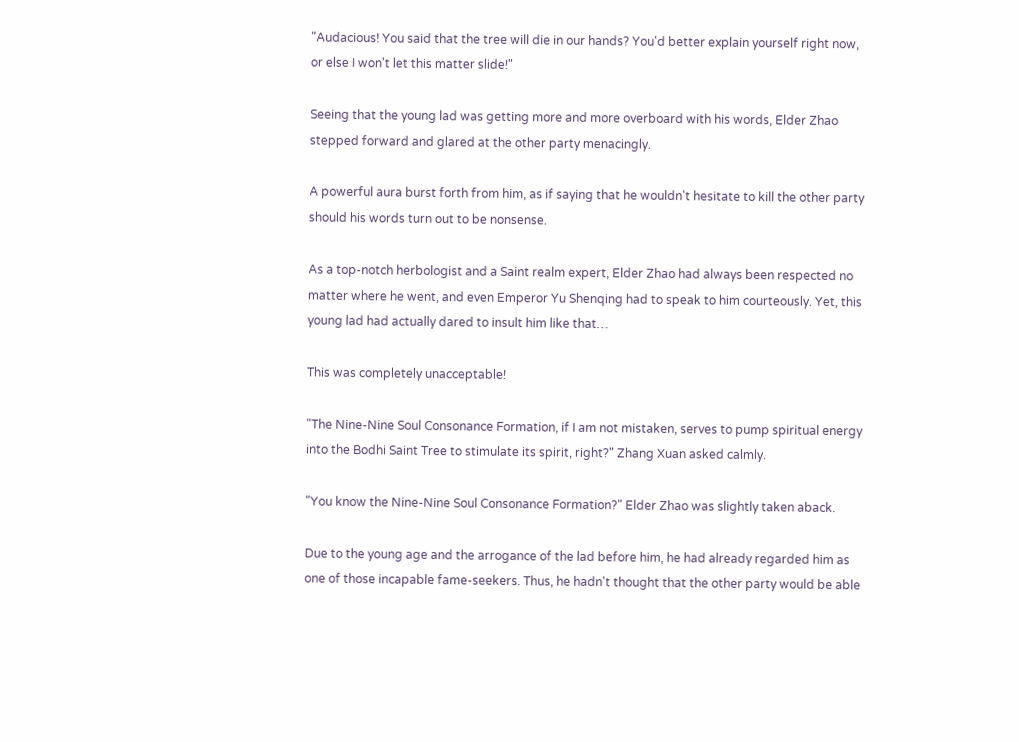"Audacious! You said that the tree will die in our hands? You'd better explain yourself right now, or else I won't let this matter slide!"

Seeing that the young lad was getting more and more overboard with his words, Elder Zhao stepped forward and glared at the other party menacingly.

A powerful aura burst forth from him, as if saying that he wouldn't hesitate to kill the other party should his words turn out to be nonsense.

As a top-notch herbologist and a Saint realm expert, Elder Zhao had always been respected no matter where he went, and even Emperor Yu Shenqing had to speak to him courteously. Yet, this young lad had actually dared to insult him like that…

This was completely unacceptable!

"The Nine-Nine Soul Consonance Formation, if I am not mistaken, serves to pump spiritual energy into the Bodhi Saint Tree to stimulate its spirit, right?" Zhang Xuan asked calmly.

"You know the Nine-Nine Soul Consonance Formation?" Elder Zhao was slightly taken aback.

Due to the young age and the arrogance of the lad before him, he had already regarded him as one of those incapable fame-seekers. Thus, he hadn't thought that the other party would be able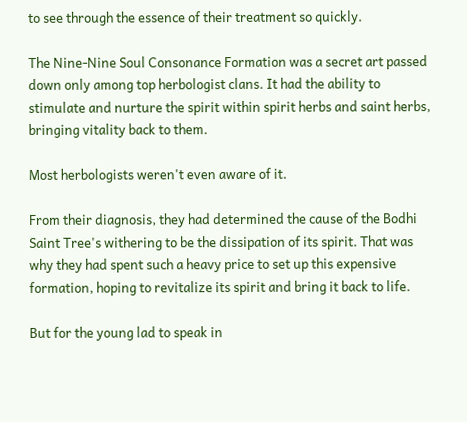to see through the essence of their treatment so quickly.

The Nine-Nine Soul Consonance Formation was a secret art passed down only among top herbologist clans. It had the ability to stimulate and nurture the spirit within spirit herbs and saint herbs, bringing vitality back to them.

Most herbologists weren't even aware of it.

From their diagnosis, they had determined the cause of the Bodhi Saint Tree's withering to be the dissipation of its spirit. That was why they had spent such a heavy price to set up this expensive formation, hoping to revitalize its spirit and bring it back to life.

But for the young lad to speak in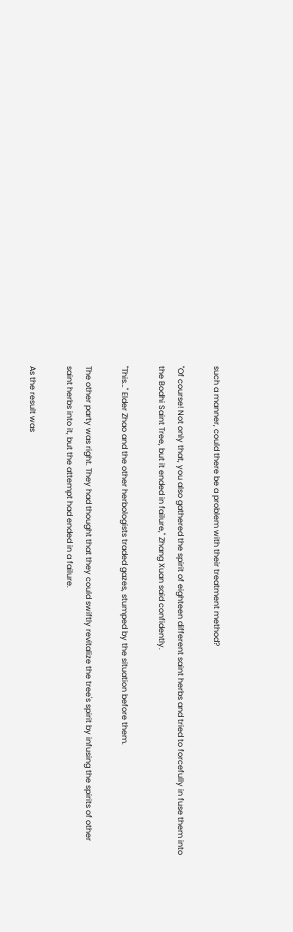such a manner, could there be a problem with their treatment method?

"Of course! Not only that, you also gathered the spirit of eighteen different saint herbs and tried to forcefully in fuse them into the Bodhi Saint Tree, but it ended in failure," Zhang Xuan said confidently.

"This…" Elder Zhao and the other herbologists traded gazes, stumped by the situation before them.

The other party was right. They had thought that they could swiftly revitalize the tree's spirit by infusing the spirits of other saint herbs into it, but the attempt had ended in a failure.

As the result was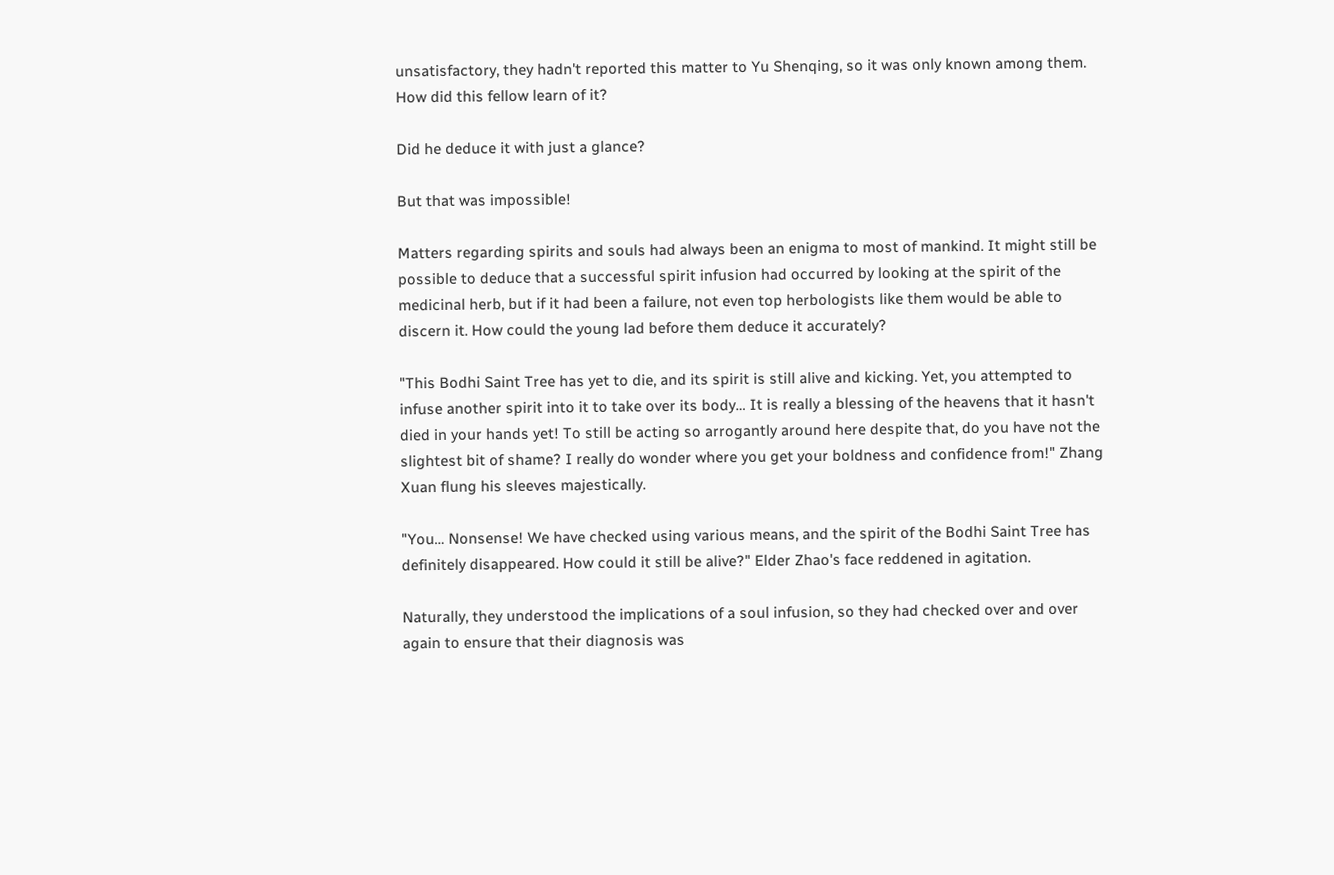unsatisfactory, they hadn't reported this matter to Yu Shenqing, so it was only known among them. How did this fellow learn of it?

Did he deduce it with just a glance?

But that was impossible!

Matters regarding spirits and souls had always been an enigma to most of mankind. It might still be possible to deduce that a successful spirit infusion had occurred by looking at the spirit of the medicinal herb, but if it had been a failure, not even top herbologists like them would be able to discern it. How could the young lad before them deduce it accurately?

"This Bodhi Saint Tree has yet to die, and its spirit is still alive and kicking. Yet, you attempted to infuse another spirit into it to take over its body… It is really a blessing of the heavens that it hasn't died in your hands yet! To still be acting so arrogantly around here despite that, do you have not the slightest bit of shame? I really do wonder where you get your boldness and confidence from!" Zhang Xuan flung his sleeves majestically.

"You… Nonsense! We have checked using various means, and the spirit of the Bodhi Saint Tree has definitely disappeared. How could it still be alive?" Elder Zhao's face reddened in agitation.

Naturally, they understood the implications of a soul infusion, so they had checked over and over again to ensure that their diagnosis was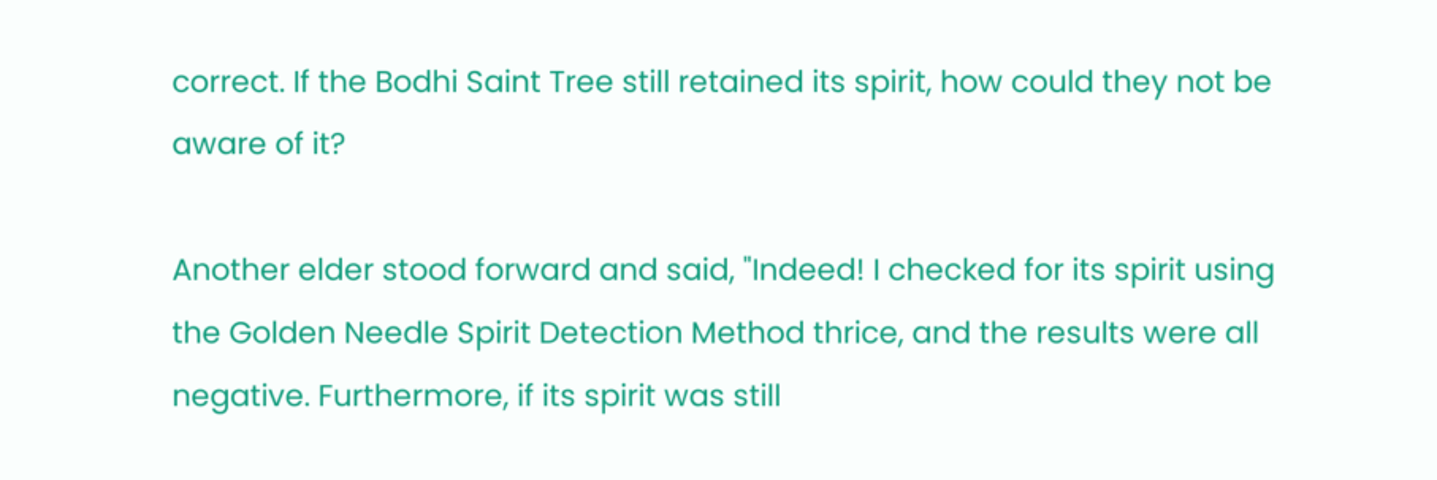correct. If the Bodhi Saint Tree still retained its spirit, how could they not be aware of it?

Another elder stood forward and said, "Indeed! I checked for its spirit using the Golden Needle Spirit Detection Method thrice, and the results were all negative. Furthermore, if its spirit was still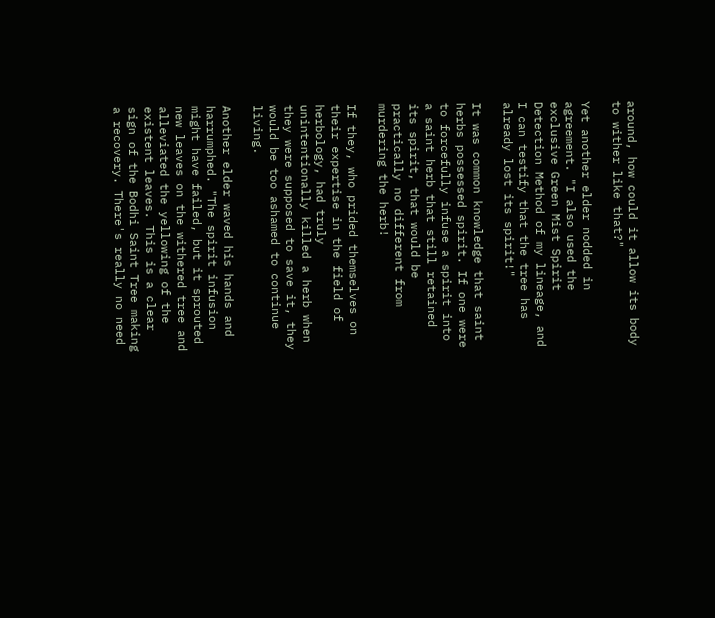around, how could it allow its body to wither like that?"

Yet another elder nodded in agreement. "I also used the exclusive Green Mist Spirit Detection Method of my lineage, and I can testify that the tree has already lost its spirit!"

It was common knowledge that saint herbs possessed spirit. If one were to forcefully infuse a spirit into a saint herb that still retained its spirit, that would be practically no different from murdering the herb!

If they, who prided themselves on their expertise in the field of herbology, had truly unintentionally killed a herb when they were supposed to save it, they would be too ashamed to continue living.

Another elder waved his hands and harrumphed. "The spirit infusion might have failed, but it sprouted new leaves on the withered tree and alleviated the yellowing of the existent leaves. This is a clear sign of the Bodhi Saint Tree making a recovery. There's really no need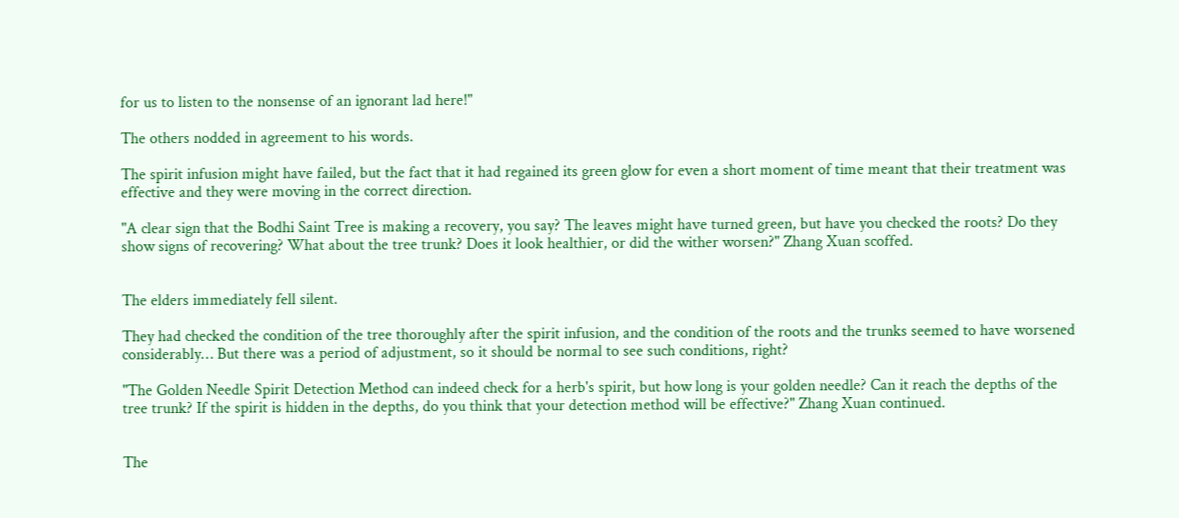for us to listen to the nonsense of an ignorant lad here!"

The others nodded in agreement to his words.

The spirit infusion might have failed, but the fact that it had regained its green glow for even a short moment of time meant that their treatment was effective and they were moving in the correct direction.

"A clear sign that the Bodhi Saint Tree is making a recovery, you say? The leaves might have turned green, but have you checked the roots? Do they show signs of recovering? What about the tree trunk? Does it look healthier, or did the wither worsen?" Zhang Xuan scoffed.


The elders immediately fell silent.

They had checked the condition of the tree thoroughly after the spirit infusion, and the condition of the roots and the trunks seemed to have worsened considerably… But there was a period of adjustment, so it should be normal to see such conditions, right?

"The Golden Needle Spirit Detection Method can indeed check for a herb's spirit, but how long is your golden needle? Can it reach the depths of the tree trunk? If the spirit is hidden in the depths, do you think that your detection method will be effective?" Zhang Xuan continued.


The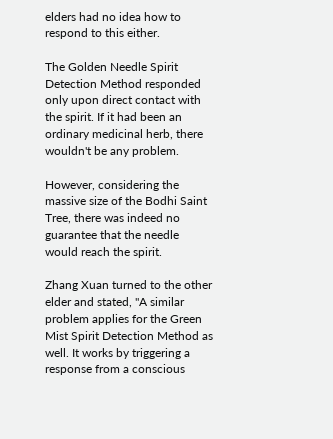elders had no idea how to respond to this either.

The Golden Needle Spirit Detection Method responded only upon direct contact with the spirit. If it had been an ordinary medicinal herb, there wouldn't be any problem.

However, considering the massive size of the Bodhi Saint Tree, there was indeed no guarantee that the needle would reach the spirit.

Zhang Xuan turned to the other elder and stated, "A similar problem applies for the Green Mist Spirit Detection Method as well. It works by triggering a response from a conscious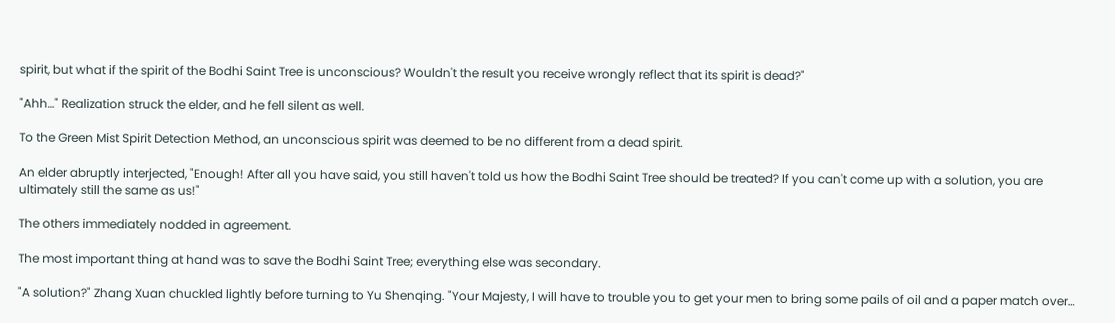spirit, but what if the spirit of the Bodhi Saint Tree is unconscious? Wouldn't the result you receive wrongly reflect that its spirit is dead?"

"Ahh…" Realization struck the elder, and he fell silent as well.

To the Green Mist Spirit Detection Method, an unconscious spirit was deemed to be no different from a dead spirit.

An elder abruptly interjected, "Enough! After all you have said, you still haven't told us how the Bodhi Saint Tree should be treated? If you can't come up with a solution, you are ultimately still the same as us!"

The others immediately nodded in agreement.

The most important thing at hand was to save the Bodhi Saint Tree; everything else was secondary.

"A solution?" Zhang Xuan chuckled lightly before turning to Yu Shenqing. "Your Majesty, I will have to trouble you to get your men to bring some pails of oil and a paper match over…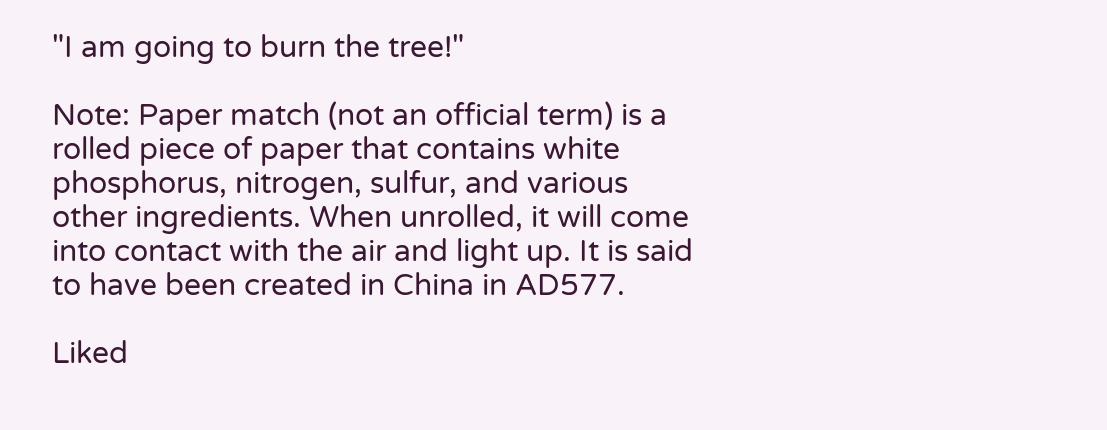"I am going to burn the tree!"

Note: Paper match (not an official term) is a rolled piece of paper that contains white phosphorus, nitrogen, sulfur, and various other ingredients. When unrolled, it will come into contact with the air and light up. It is said to have been created in China in AD577.

Liked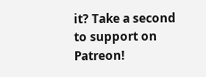it? Take a second to support on Patreon!